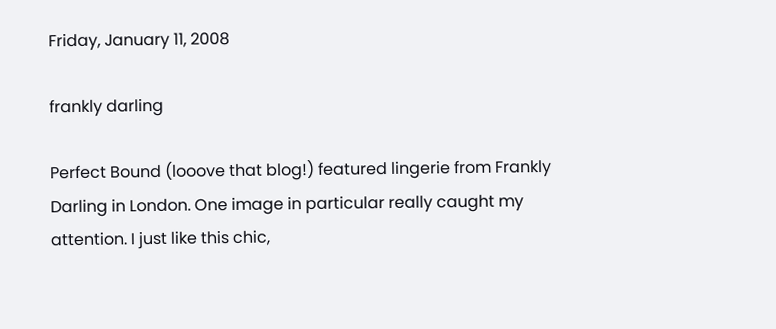Friday, January 11, 2008

frankly darling

Perfect Bound (looove that blog!) featured lingerie from Frankly Darling in London. One image in particular really caught my attention. I just like this chic,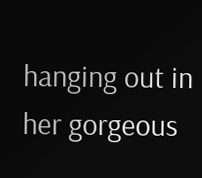hanging out in her gorgeous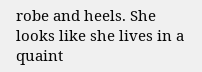robe and heels. She looks like she lives in a quaint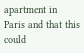apartment in Paris and that this could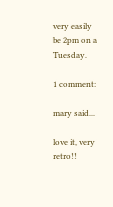very easily be 2pm on a Tuesday.

1 comment:

mary said...

love it, very retro!!